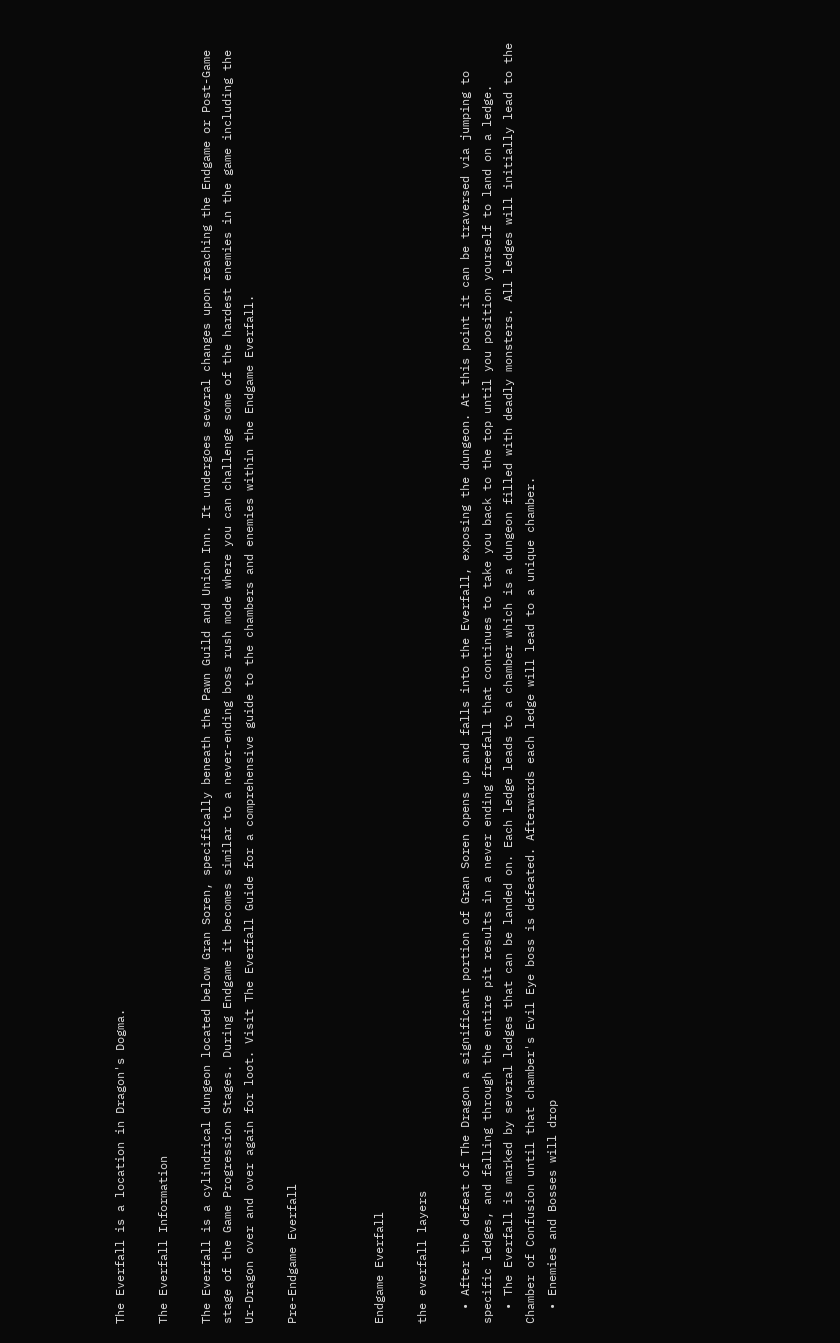The Everfall is a location in Dragon's Dogma.

The Everfall Information

The Everfall is a cylindrical dungeon located below Gran Soren, specifically beneath the Pawn Guild and Union Inn. It undergoes several changes upon reaching the Endgame or Post-Game stage of the Game Progression Stages. During Endgame it becomes similar to a never-ending boss rush mode where you can challenge some of the hardest enemies in the game including the Ur-Dragon over and over again for loot. Visit The Everfall Guide for a comprehensive guide to the chambers and enemies within the Endgame Everfall.

Pre-Endgame Everfall



Endgame Everfall

the everfall layers

  • After the defeat of The Dragon a significant portion of Gran Soren opens up and falls into the Everfall, exposing the dungeon. At this point it can be traversed via jumping to specific ledges, and falling through the entire pit results in a never ending freefall that continues to take you back to the top until you position yourself to land on a ledge.
  • The Everfall is marked by several ledges that can be landed on. Each ledge leads to a chamber which is a dungeon filled with deadly monsters. All ledges will initially lead to the Chamber of Confusion until that chamber's Evil Eye boss is defeated. Afterwards each ledge will lead to a unique chamber.
  • Enemies and Bosses will drop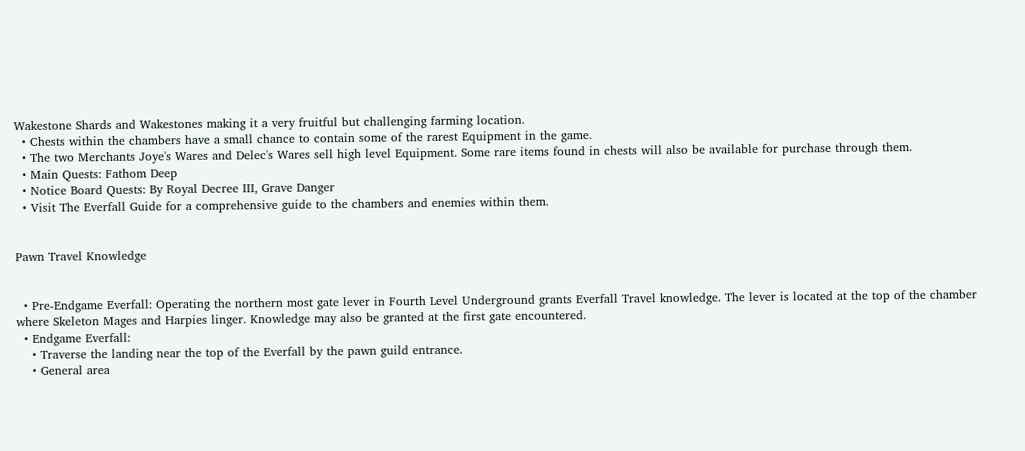Wakestone Shards and Wakestones making it a very fruitful but challenging farming location.
  • Chests within the chambers have a small chance to contain some of the rarest Equipment in the game.
  • The two Merchants Joye's Wares and Delec's Wares sell high level Equipment. Some rare items found in chests will also be available for purchase through them.
  • Main Quests: Fathom Deep
  • Notice Board Quests: By Royal Decree III, Grave Danger
  • Visit The Everfall Guide for a comprehensive guide to the chambers and enemies within them.


Pawn Travel Knowledge


  • Pre-Endgame Everfall: Operating the northern most gate lever in Fourth Level Underground grants Everfall Travel knowledge. The lever is located at the top of the chamber where Skeleton Mages and Harpies linger. Knowledge may also be granted at the first gate encountered.
  • Endgame Everfall:
    • Traverse the landing near the top of the Everfall by the pawn guild entrance.
    • General area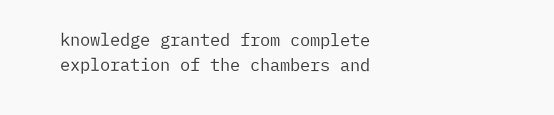knowledge granted from complete exploration of the chambers and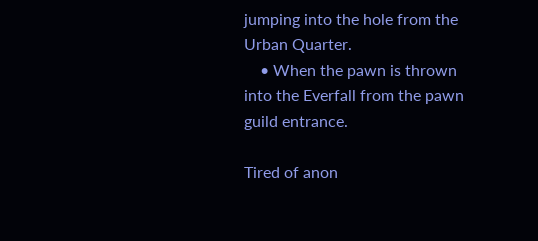jumping into the hole from the Urban Quarter.
    • When the pawn is thrown into the Everfall from the pawn guild entrance.

Tired of anon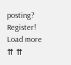posting? Register!
Load more
⇈ ⇈